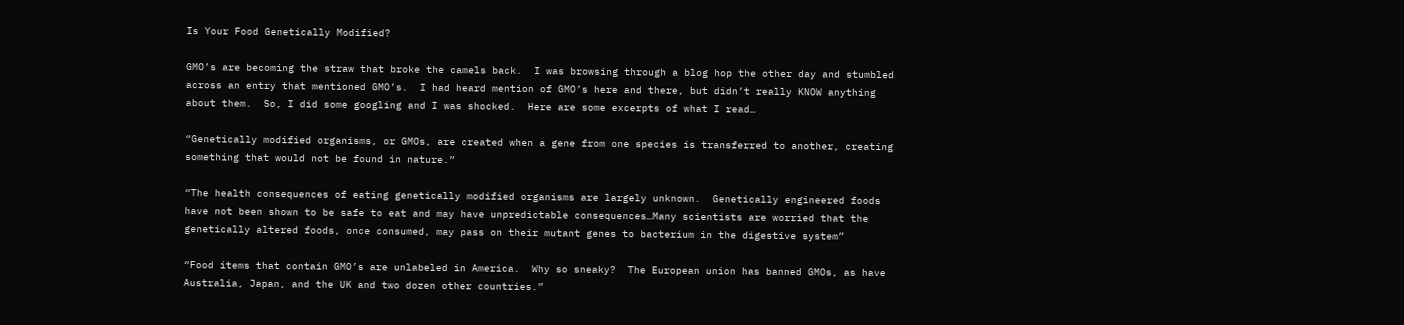Is Your Food Genetically Modified?

GMO’s are becoming the straw that broke the camels back.  I was browsing through a blog hop the other day and stumbled across an entry that mentioned GMO’s.  I had heard mention of GMO’s here and there, but didn’t really KNOW anything about them.  So, I did some googling and I was shocked.  Here are some excerpts of what I read…

“Genetically modified organisms, or GMOs, are created when a gene from one species is transferred to another, creating something that would not be found in nature.”

“The health consequences of eating genetically modified organisms are largely unknown.  Genetically engineered foods have not been shown to be safe to eat and may have unpredictable consequences…Many scientists are worried that the genetically altered foods, once consumed, may pass on their mutant genes to bacterium in the digestive system”

“Food items that contain GMO’s are unlabeled in America.  Why so sneaky?  The European union has banned GMOs, as have Australia, Japan, and the UK and two dozen other countries.”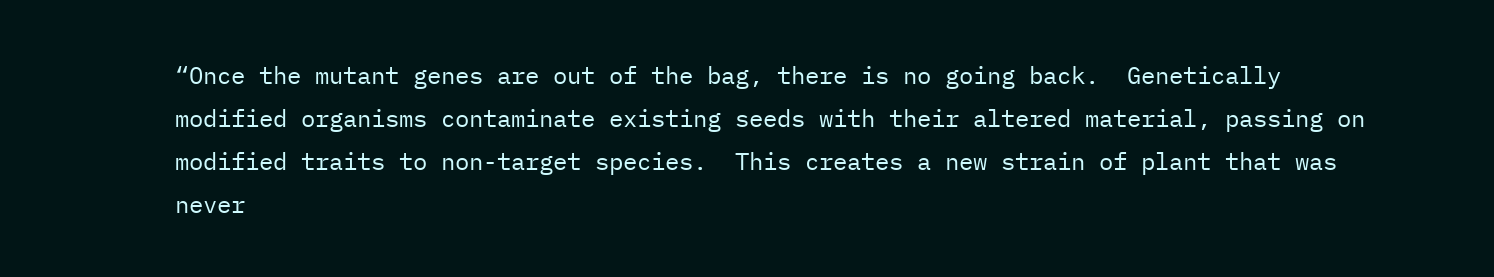“Once the mutant genes are out of the bag, there is no going back.  Genetically modified organisms contaminate existing seeds with their altered material, passing on modified traits to non-target species.  This creates a new strain of plant that was never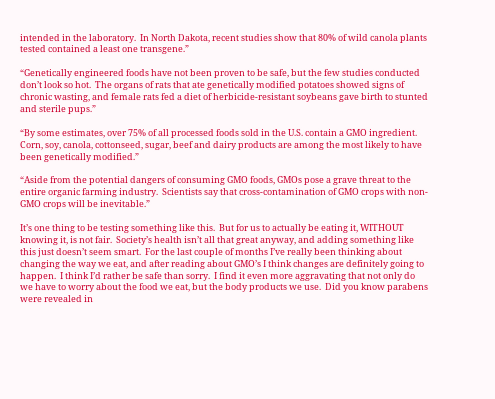intended in the laboratory.  In North Dakota, recent studies show that 80% of wild canola plants tested contained a least one transgene.”

“Genetically engineered foods have not been proven to be safe, but the few studies conducted don’t look so hot.  The organs of rats that ate genetically modified potatoes showed signs of chronic wasting, and female rats fed a diet of herbicide-resistant soybeans gave birth to stunted and sterile pups.”

“By some estimates, over 75% of all processed foods sold in the U.S. contain a GMO ingredient.  Corn, soy, canola, cottonseed, sugar, beef and dairy products are among the most likely to have been genetically modified.”

“Aside from the potential dangers of consuming GMO foods, GMOs pose a grave threat to the entire organic farming industry.  Scientists say that cross-contamination of GMO crops with non-GMO crops will be inevitable.”

It’s one thing to be testing something like this.  But for us to actually be eating it, WITHOUT knowing it, is not fair.  Society’s health isn’t all that great anyway, and adding something like this just doesn’t seem smart.  For the last couple of months I’ve really been thinking about changing the way we eat, and after reading about GMO’s I think changes are definitely going to happen.  I think I’d rather be safe than sorry.  I find it even more aggravating that not only do we have to worry about the food we eat, but the body products we use.  Did you know parabens were revealed in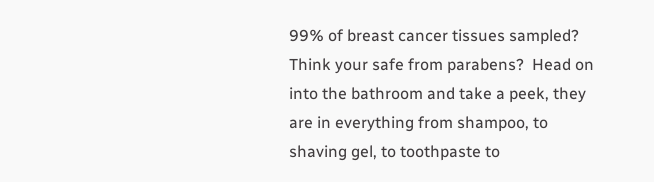99% of breast cancer tissues sampled?  Think your safe from parabens?  Head on into the bathroom and take a peek, they are in everything from shampoo, to shaving gel, to toothpaste to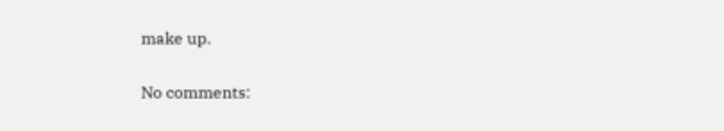make up.

No comments: